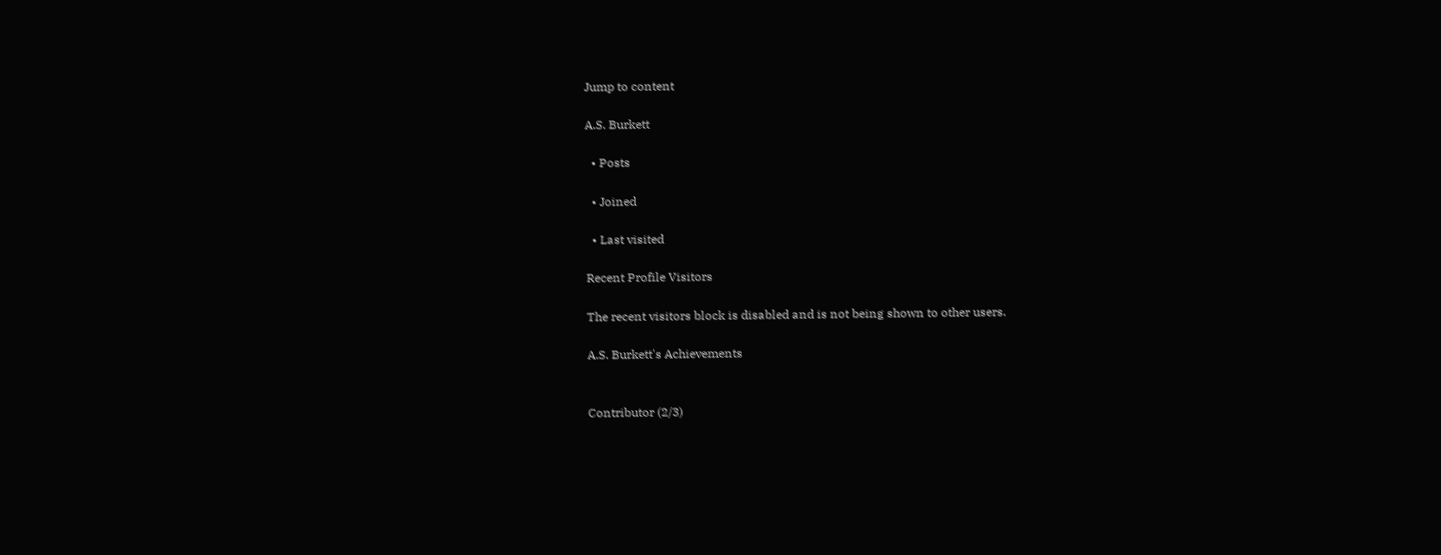Jump to content

A.S. Burkett

  • Posts

  • Joined

  • Last visited

Recent Profile Visitors

The recent visitors block is disabled and is not being shown to other users.

A.S. Burkett's Achievements


Contributor (2/3)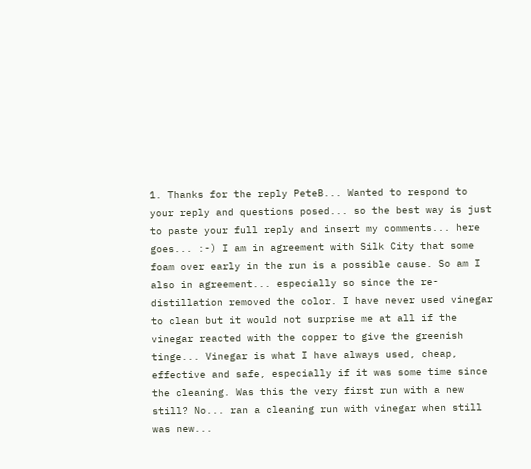1. Thanks for the reply PeteB... Wanted to respond to your reply and questions posed... so the best way is just to paste your full reply and insert my comments... here goes... :-) I am in agreement with Silk City that some foam over early in the run is a possible cause. So am I also in agreement... especially so since the re-distillation removed the color. I have never used vinegar to clean but it would not surprise me at all if the vinegar reacted with the copper to give the greenish tinge... Vinegar is what I have always used, cheap, effective and safe, especially if it was some time since the cleaning. Was this the very first run with a new still? No... ran a cleaning run with vinegar when still was new...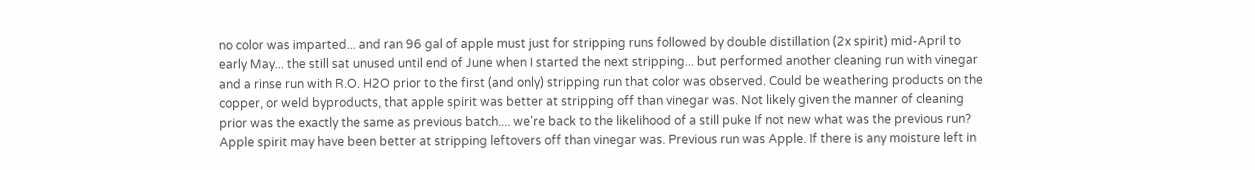no color was imparted... and ran 96 gal of apple must just for stripping runs followed by double distillation (2x spirit) mid-April to early May... the still sat unused until end of June when I started the next stripping... but performed another cleaning run with vinegar and a rinse run with R.O. H2O prior to the first (and only) stripping run that color was observed. Could be weathering products on the copper, or weld byproducts, that apple spirit was better at stripping off than vinegar was. Not likely given the manner of cleaning prior was the exactly the same as previous batch.... we're back to the likelihood of a still puke If not new what was the previous run? Apple spirit may have been better at stripping leftovers off than vinegar was. Previous run was Apple. If there is any moisture left in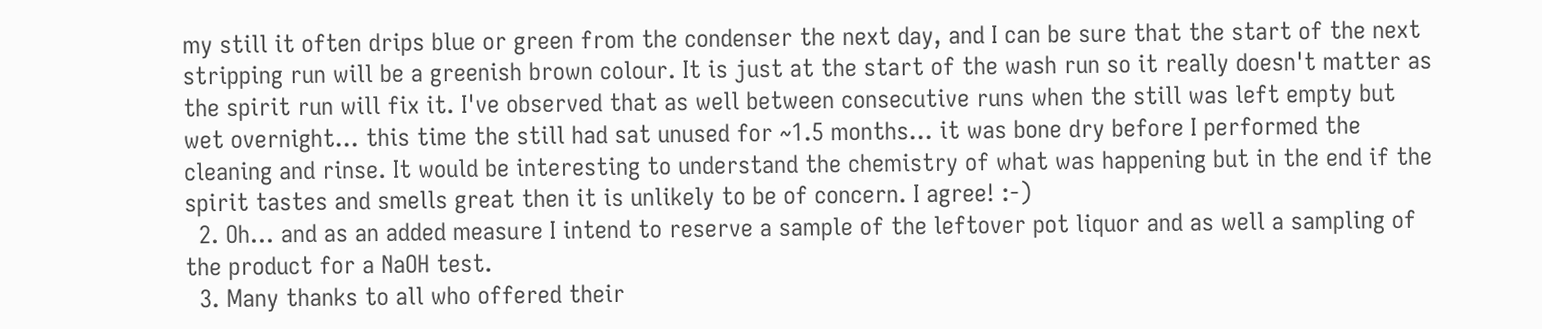my still it often drips blue or green from the condenser the next day, and I can be sure that the start of the next stripping run will be a greenish brown colour. It is just at the start of the wash run so it really doesn't matter as the spirit run will fix it. I've observed that as well between consecutive runs when the still was left empty but wet overnight... this time the still had sat unused for ~1.5 months... it was bone dry before I performed the cleaning and rinse. It would be interesting to understand the chemistry of what was happening but in the end if the spirit tastes and smells great then it is unlikely to be of concern. I agree! :-)
  2. Oh... and as an added measure I intend to reserve a sample of the leftover pot liquor and as well a sampling of the product for a NaOH test.
  3. Many thanks to all who offered their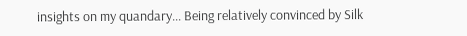insights on my quandary... Being relatively convinced by Silk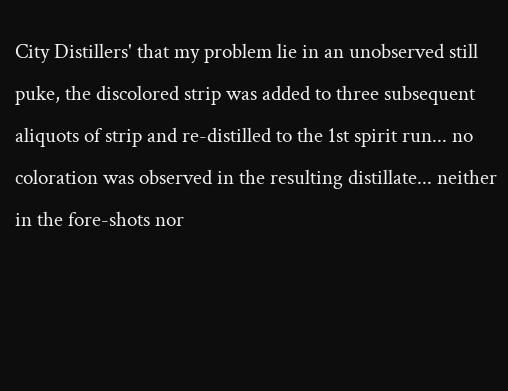City Distillers' that my problem lie in an unobserved still puke, the discolored strip was added to three subsequent aliquots of strip and re-distilled to the 1st spirit run... no coloration was observed in the resulting distillate... neither in the fore-shots nor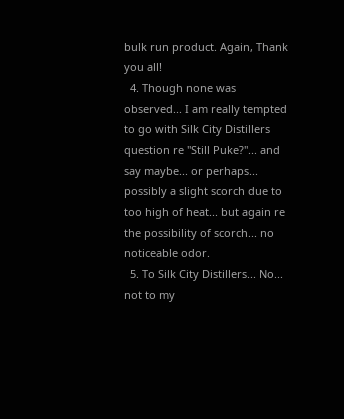bulk run product. Again, Thank you all!
  4. Though none was observed... I am really tempted to go with Silk City Distillers question re "Still Puke?"... and say maybe... or perhaps... possibly a slight scorch due to too high of heat... but again re the possibility of scorch... no noticeable odor.
  5. To Silk City Distillers... No... not to my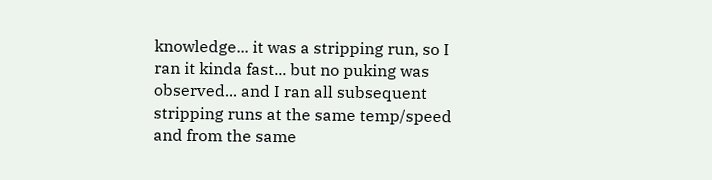knowledge... it was a stripping run, so I ran it kinda fast... but no puking was observed... and I ran all subsequent stripping runs at the same temp/speed and from the same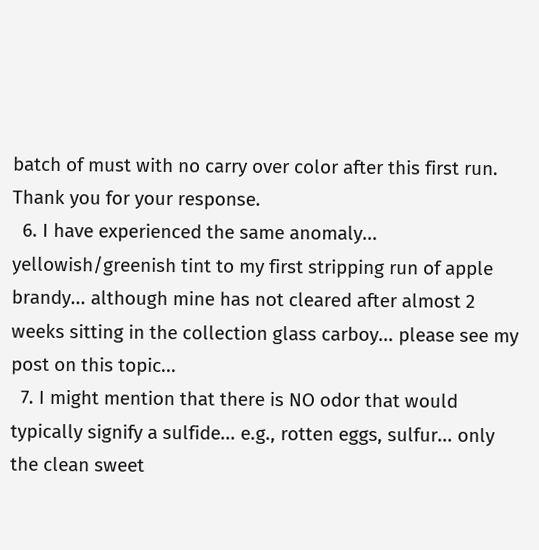batch of must with no carry over color after this first run. Thank you for your response.
  6. I have experienced the same anomaly... yellowish/greenish tint to my first stripping run of apple brandy... although mine has not cleared after almost 2 weeks sitting in the collection glass carboy... please see my post on this topic...
  7. I might mention that there is NO odor that would typically signify a sulfide... e.g., rotten eggs, sulfur... only the clean sweet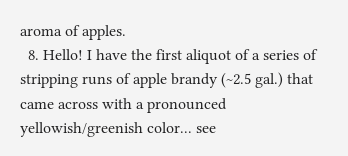aroma of apples.
  8. Hello! I have the first aliquot of a series of stripping runs of apple brandy (~2.5 gal.) that came across with a pronounced yellowish/greenish color... see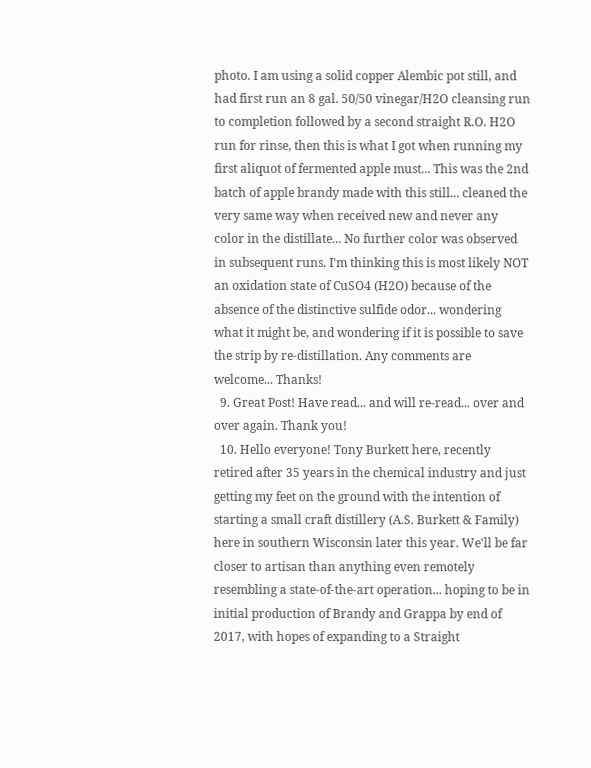photo. I am using a solid copper Alembic pot still, and had first run an 8 gal. 50/50 vinegar/H2O cleansing run to completion followed by a second straight R.O. H2O run for rinse, then this is what I got when running my first aliquot of fermented apple must... This was the 2nd batch of apple brandy made with this still... cleaned the very same way when received new and never any color in the distillate... No further color was observed in subsequent runs. I'm thinking this is most likely NOT an oxidation state of CuSO4 (H2O) because of the absence of the distinctive sulfide odor... wondering what it might be, and wondering if it is possible to save the strip by re-distillation. Any comments are welcome... Thanks!
  9. Great Post! Have read... and will re-read... over and over again. Thank you!
  10. Hello everyone! Tony Burkett here, recently retired after 35 years in the chemical industry and just getting my feet on the ground with the intention of starting a small craft distillery (A.S. Burkett & Family) here in southern Wisconsin later this year. We'll be far closer to artisan than anything even remotely resembling a state-of-the-art operation... hoping to be in initial production of Brandy and Grappa by end of 2017, with hopes of expanding to a Straight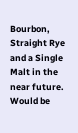Bourbon, Straight Rye and a Single Malt in the near future. Would be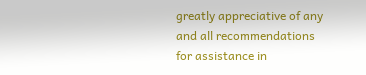greatly appreciative of any and all recommendations for assistance in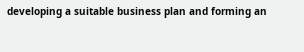developing a suitable business plan and forming an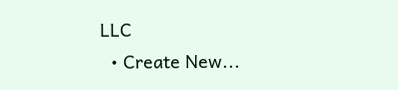LLC
  • Create New...